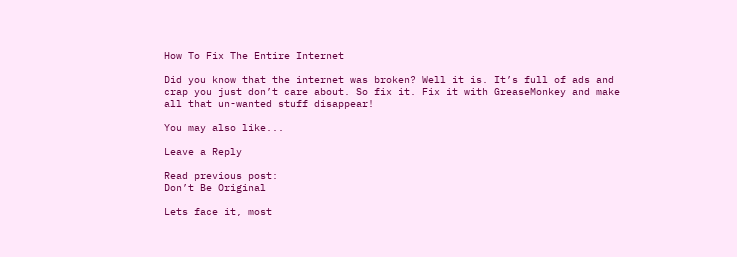How To Fix The Entire Internet

Did you know that the internet was broken? Well it is. It’s full of ads and crap you just don’t care about. So fix it. Fix it with GreaseMonkey and make all that un-wanted stuff disappear!

You may also like...

Leave a Reply

Read previous post:
Don’t Be Original

Lets face it, most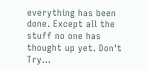everything has been done. Except all the stuff no one has thought up yet. Don't Try...